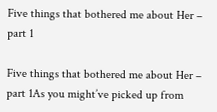Five things that bothered me about Her – part 1

Five things that bothered me about Her – part 1As you might’ve picked up from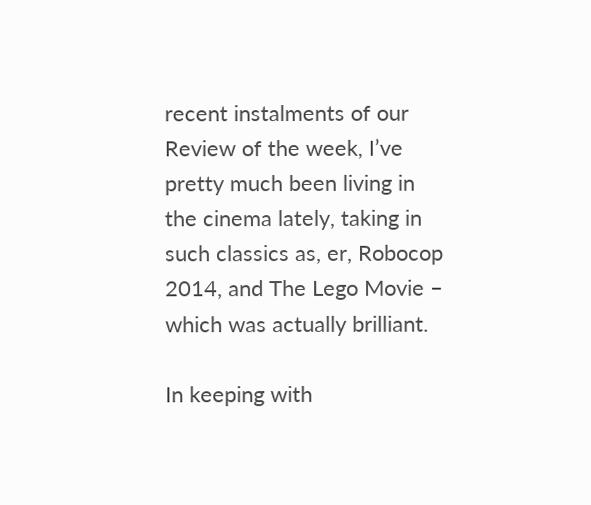recent instalments of our Review of the week, I’ve pretty much been living in the cinema lately, taking in such classics as, er, Robocop 2014, and The Lego Movie – which was actually brilliant.

In keeping with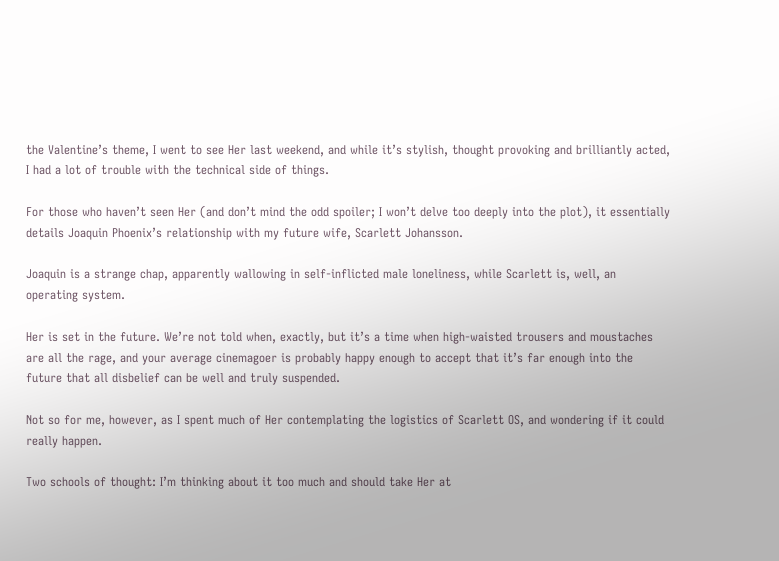the Valentine’s theme, I went to see Her last weekend, and while it’s stylish, thought provoking and brilliantly acted, I had a lot of trouble with the technical side of things.

For those who haven’t seen Her (and don’t mind the odd spoiler; I won’t delve too deeply into the plot), it essentially details Joaquin Phoenix’s relationship with my future wife, Scarlett Johansson.

Joaquin is a strange chap, apparently wallowing in self-inflicted male loneliness, while Scarlett is, well, an operating system.

Her is set in the future. We’re not told when, exactly, but it’s a time when high-waisted trousers and moustaches are all the rage, and your average cinemagoer is probably happy enough to accept that it’s far enough into the future that all disbelief can be well and truly suspended.

Not so for me, however, as I spent much of Her contemplating the logistics of Scarlett OS, and wondering if it could really happen.

Two schools of thought: I’m thinking about it too much and should take Her at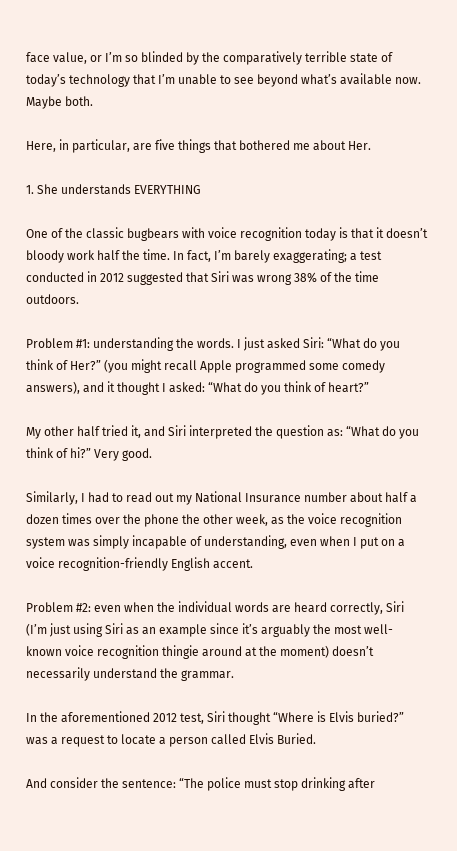face value, or I’m so blinded by the comparatively terrible state of today’s technology that I’m unable to see beyond what’s available now. Maybe both.

Here, in particular, are five things that bothered me about Her.

1. She understands EVERYTHING

One of the classic bugbears with voice recognition today is that it doesn’t bloody work half the time. In fact, I’m barely exaggerating; a test conducted in 2012 suggested that Siri was wrong 38% of the time outdoors.

Problem #1: understanding the words. I just asked Siri: “What do you think of Her?” (you might recall Apple programmed some comedy answers), and it thought I asked: “What do you think of heart?”

My other half tried it, and Siri interpreted the question as: “What do you think of hi?” Very good.

Similarly, I had to read out my National Insurance number about half a dozen times over the phone the other week, as the voice recognition system was simply incapable of understanding, even when I put on a voice recognition-friendly English accent.

Problem #2: even when the individual words are heard correctly, Siri (I’m just using Siri as an example since it’s arguably the most well-known voice recognition thingie around at the moment) doesn’t necessarily understand the grammar.

In the aforementioned 2012 test, Siri thought “Where is Elvis buried?” was a request to locate a person called Elvis Buried.

And consider the sentence: “The police must stop drinking after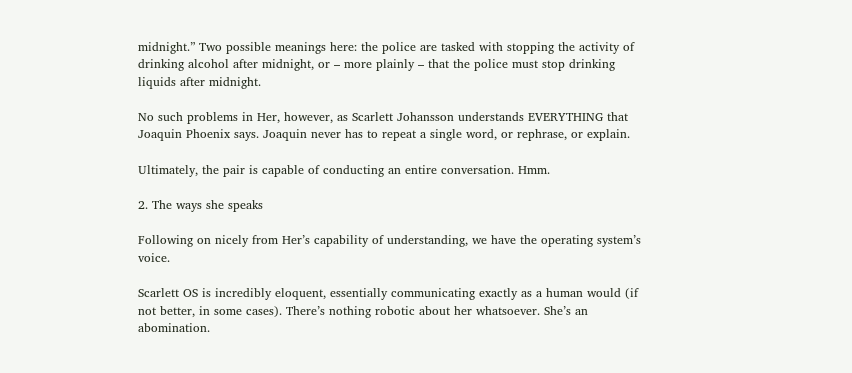midnight.” Two possible meanings here: the police are tasked with stopping the activity of drinking alcohol after midnight, or – more plainly – that the police must stop drinking liquids after midnight.

No such problems in Her, however, as Scarlett Johansson understands EVERYTHING that Joaquin Phoenix says. Joaquin never has to repeat a single word, or rephrase, or explain.

Ultimately, the pair is capable of conducting an entire conversation. Hmm.

2. The ways she speaks

Following on nicely from Her’s capability of understanding, we have the operating system’s voice.

Scarlett OS is incredibly eloquent, essentially communicating exactly as a human would (if not better, in some cases). There’s nothing robotic about her whatsoever. She’s an abomination.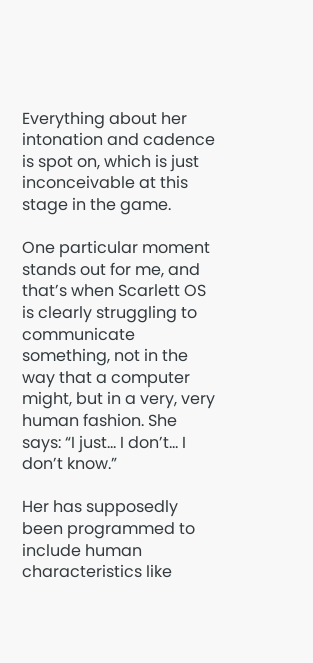Everything about her intonation and cadence is spot on, which is just inconceivable at this stage in the game.

One particular moment stands out for me, and that’s when Scarlett OS is clearly struggling to communicate something, not in the way that a computer might, but in a very, very human fashion. She says: “I just… I don’t… I don’t know.”

Her has supposedly been programmed to include human characteristics like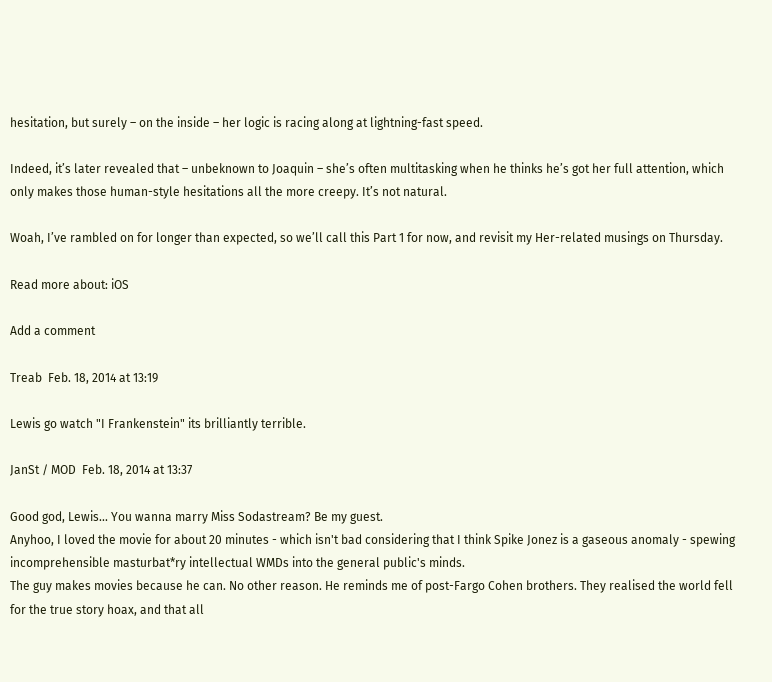hesitation, but surely – on the inside – her logic is racing along at lightning-fast speed.

Indeed, it’s later revealed that – unbeknown to Joaquin – she’s often multitasking when he thinks he’s got her full attention, which only makes those human-style hesitations all the more creepy. It’s not natural.

Woah, I’ve rambled on for longer than expected, so we’ll call this Part 1 for now, and revisit my Her-related musings on Thursday.

Read more about: iOS

Add a comment

Treab  Feb. 18, 2014 at 13:19

Lewis go watch "I Frankenstein" its brilliantly terrible.

JanSt / MOD  Feb. 18, 2014 at 13:37

Good god, Lewis... You wanna marry Miss Sodastream? Be my guest.
Anyhoo, I loved the movie for about 20 minutes - which isn't bad considering that I think Spike Jonez is a gaseous anomaly - spewing incomprehensible masturbat*ry intellectual WMDs into the general public's minds.
The guy makes movies because he can. No other reason. He reminds me of post-Fargo Cohen brothers. They realised the world fell for the true story hoax, and that all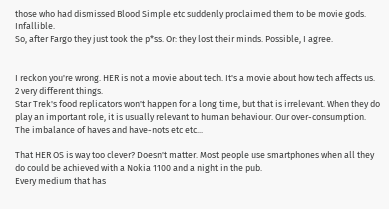those who had dismissed Blood Simple etc suddenly proclaimed them to be movie gods. Infallible.
So, after Fargo they just took the p*ss. Or: they lost their minds. Possible, I agree.


I reckon you're wrong. HER is not a movie about tech. It's a movie about how tech affects us.
2 very different things.
Star Trek's food replicators won't happen for a long time, but that is irrelevant. When they do play an important role, it is usually relevant to human behaviour. Our over-consumption. The imbalance of haves and have-nots etc etc...

That HER OS is way too clever? Doesn't matter. Most people use smartphones when all they do could be achieved with a Nokia 1100 and a night in the pub.
Every medium that has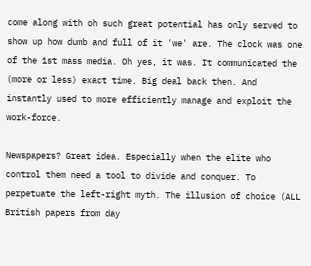come along with oh such great potential has only served to show up how dumb and full of it 'we' are. The clock was one of the 1st mass media. Oh yes, it was. It communicated the (more or less) exact time. Big deal back then. And instantly used to more efficiently manage and exploit the work-force.

Newspapers? Great idea. Especially when the elite who control them need a tool to divide and conquer. To perpetuate the left-right myth. The illusion of choice (ALL British papers from day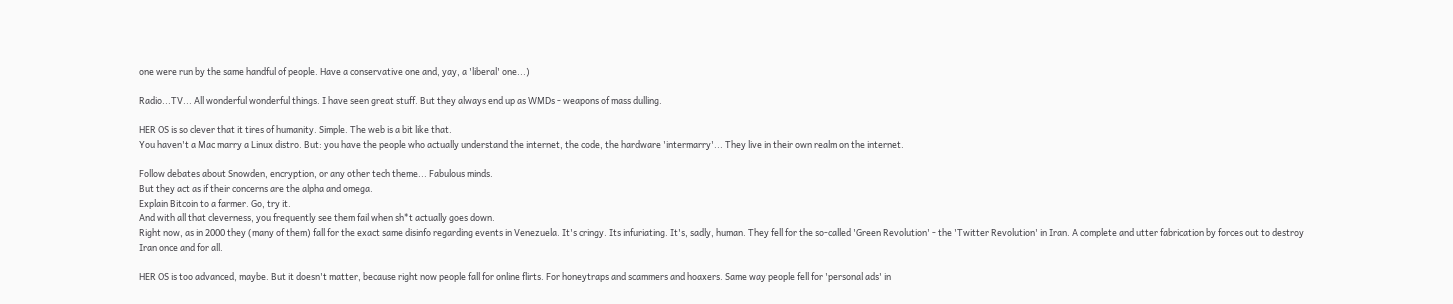one were run by the same handful of people. Have a conservative one and, yay, a 'liberal' one...)

Radio...TV... All wonderful wonderful things. I have seen great stuff. But they always end up as WMDs - weapons of mass dulling.

HER OS is so clever that it tires of humanity. Simple. The web is a bit like that.
You haven't a Mac marry a Linux distro. But: you have the people who actually understand the internet, the code, the hardware 'intermarry'... They live in their own realm on the internet.

Follow debates about Snowden, encryption, or any other tech theme... Fabulous minds.
But they act as if their concerns are the alpha and omega.
Explain Bitcoin to a farmer. Go, try it.
And with all that cleverness, you frequently see them fail when sh*t actually goes down.
Right now, as in 2000 they (many of them) fall for the exact same disinfo regarding events in Venezuela. It's cringy. Its infuriating. It's, sadly, human. They fell for the so-called 'Green Revolution' - the 'Twitter Revolution' in Iran. A complete and utter fabrication by forces out to destroy Iran once and for all.

HER OS is too advanced, maybe. But it doesn't matter, because right now people fall for online flirts. For honeytraps and scammers and hoaxers. Same way people fell for 'personal ads' in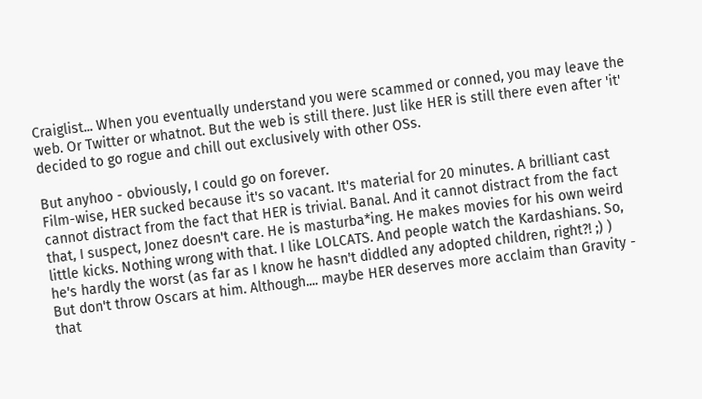Craiglist... When you eventually understand you were scammed or conned, you may leave the web. Or Twitter or whatnot. But the web is still there. Just like HER is still there even after 'it' decided to go rogue and chill out exclusively with other OSs.

But anyhoo - obviously, I could go on forever.
Film-wise, HER sucked because it's so vacant. It's material for 20 minutes. A brilliant cast
cannot distract from the fact that HER is trivial. Banal. And it cannot distract from the fact that, I suspect, Jonez doesn't care. He is masturba*ing. He makes movies for his own weird little kicks. Nothing wrong with that. I like LOLCATS. And people watch the Kardashians. So, he's hardly the worst (as far as I know he hasn't diddled any adopted children, right?! ;) )
But don't throw Oscars at him. Although.... maybe HER deserves more acclaim than Gravity - that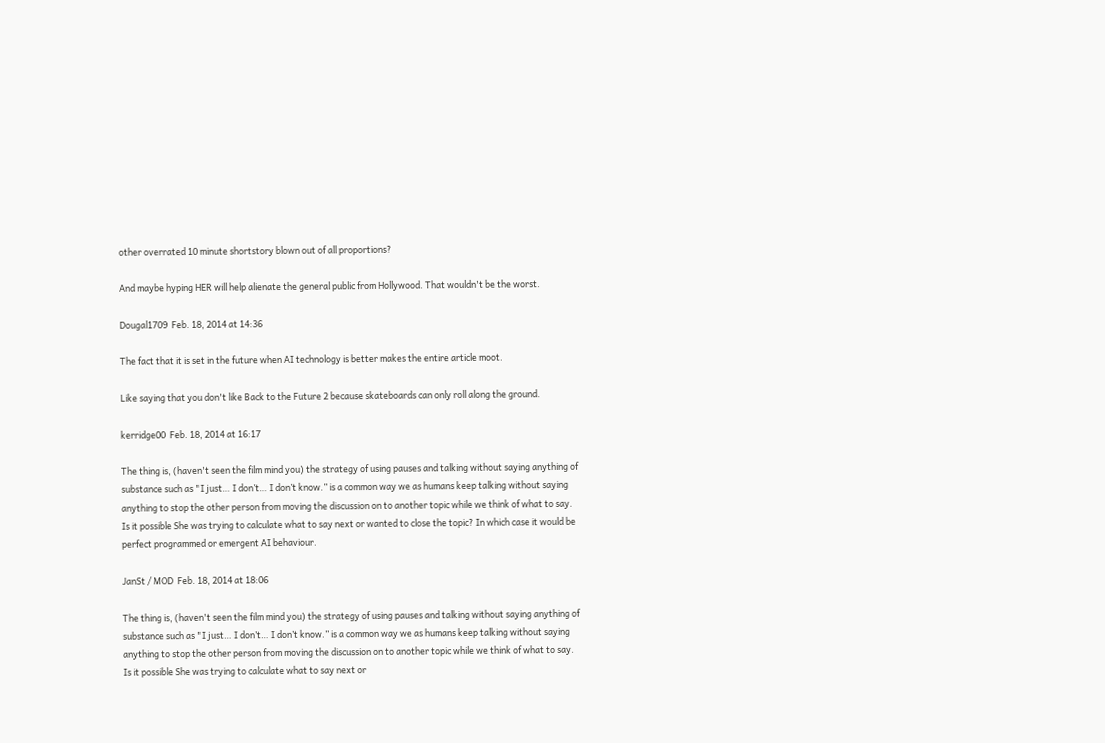other overrated 10 minute shortstory blown out of all proportions?

And maybe hyping HER will help alienate the general public from Hollywood. That wouldn't be the worst.

Dougal1709  Feb. 18, 2014 at 14:36

The fact that it is set in the future when AI technology is better makes the entire article moot.

Like saying that you don't like Back to the Future 2 because skateboards can only roll along the ground.

kerridge00  Feb. 18, 2014 at 16:17

The thing is, (haven't seen the film mind you) the strategy of using pauses and talking without saying anything of substance such as "I just… I don’t… I don’t know.” is a common way we as humans keep talking without saying anything to stop the other person from moving the discussion on to another topic while we think of what to say. Is it possible She was trying to calculate what to say next or wanted to close the topic? In which case it would be perfect programmed or emergent AI behaviour.

JanSt / MOD  Feb. 18, 2014 at 18:06

The thing is, (haven't seen the film mind you) the strategy of using pauses and talking without saying anything of substance such as "I just… I don’t… I don’t know.” is a common way we as humans keep talking without saying anything to stop the other person from moving the discussion on to another topic while we think of what to say. Is it possible She was trying to calculate what to say next or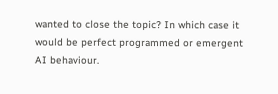wanted to close the topic? In which case it would be perfect programmed or emergent AI behaviour.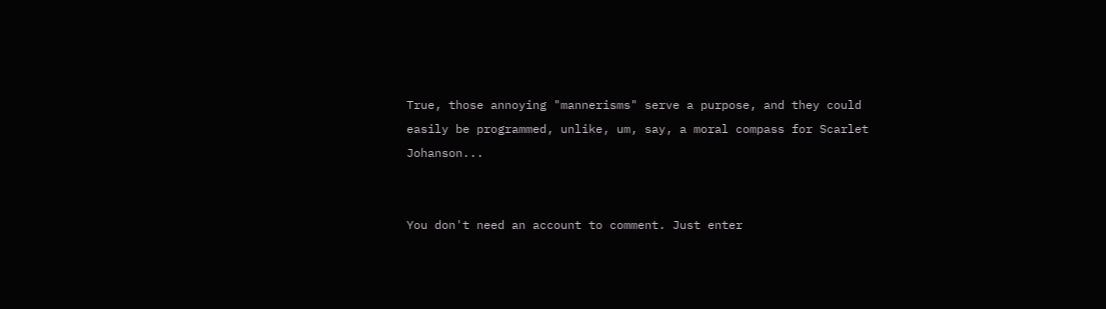True, those annoying "mannerisms" serve a purpose, and they could easily be programmed, unlike, um, say, a moral compass for Scarlet Johanson...


You don't need an account to comment. Just enter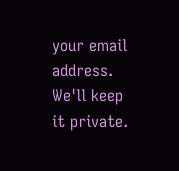your email address. We'll keep it private.